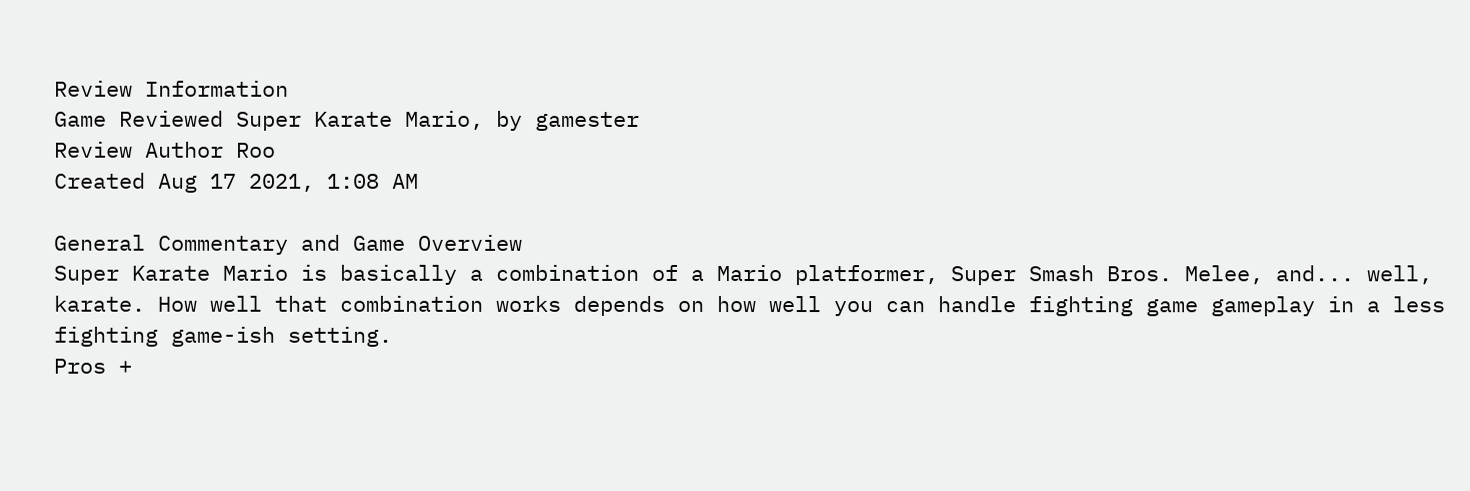Review Information
Game Reviewed Super Karate Mario, by gamester
Review Author Roo
Created Aug 17 2021, 1:08 AM

General Commentary and Game Overview
Super Karate Mario is basically a combination of a Mario platformer, Super Smash Bros. Melee, and... well, karate. How well that combination works depends on how well you can handle fighting game gameplay in a less fighting game-ish setting.
Pros +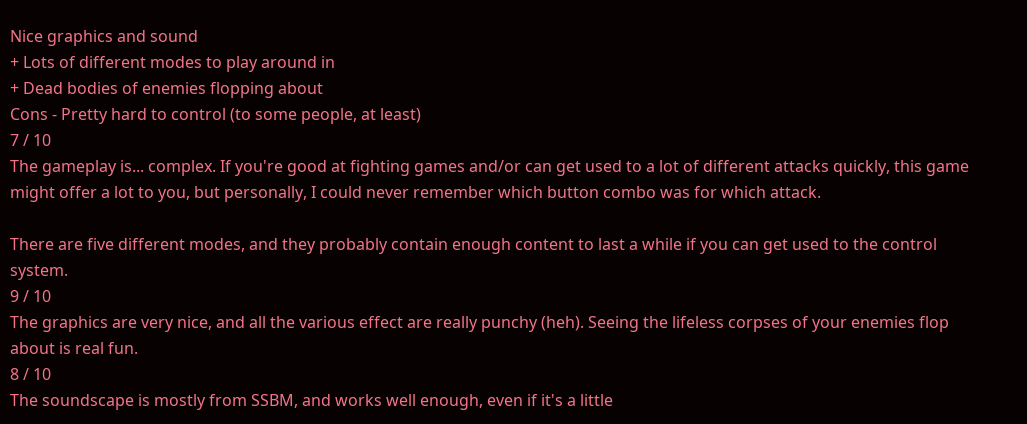Nice graphics and sound
+ Lots of different modes to play around in
+ Dead bodies of enemies flopping about
Cons - Pretty hard to control (to some people, at least)
7 / 10
The gameplay is... complex. If you're good at fighting games and/or can get used to a lot of different attacks quickly, this game might offer a lot to you, but personally, I could never remember which button combo was for which attack.

There are five different modes, and they probably contain enough content to last a while if you can get used to the control system.
9 / 10
The graphics are very nice, and all the various effect are really punchy (heh). Seeing the lifeless corpses of your enemies flop about is real fun.
8 / 10
The soundscape is mostly from SSBM, and works well enough, even if it's a little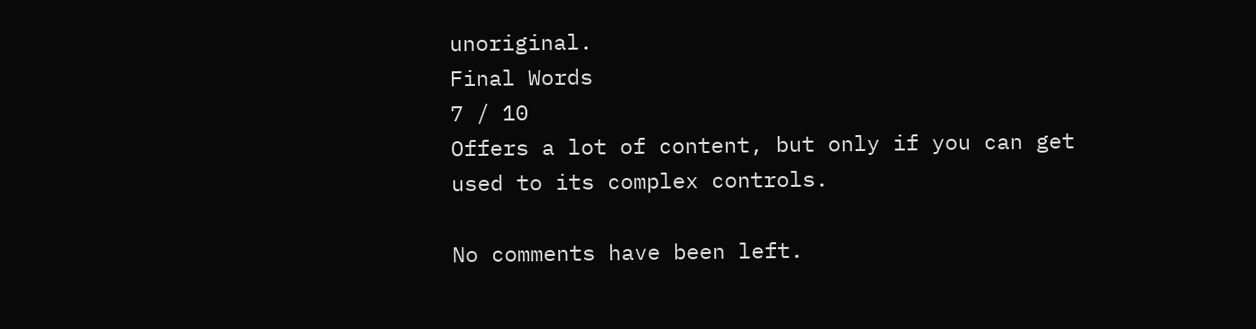unoriginal.
Final Words
7 / 10
Offers a lot of content, but only if you can get used to its complex controls.

No comments have been left.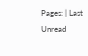Pages: | Last Unread